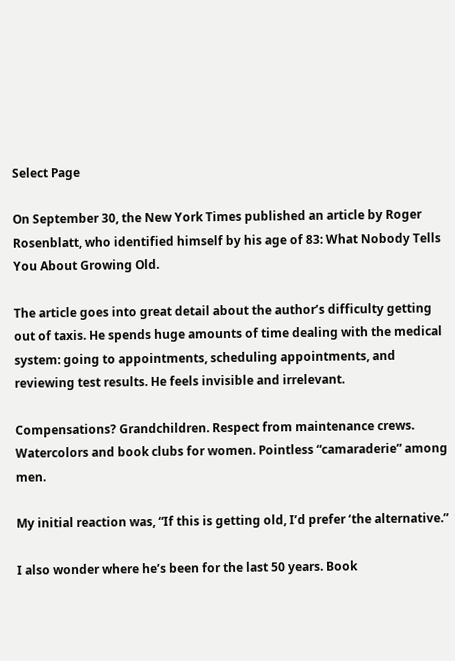Select Page

On September 30, the New York Times published an article by Roger Rosenblatt, who identified himself by his age of 83: What Nobody Tells You About Growing Old.

The article goes into great detail about the author’s difficulty getting out of taxis. He spends huge amounts of time dealing with the medical system: going to appointments, scheduling appointments, and reviewing test results. He feels invisible and irrelevant.

Compensations? Grandchildren. Respect from maintenance crews. Watercolors and book clubs for women. Pointless “camaraderie” among men.

My initial reaction was, “If this is getting old, I’d prefer ‘the alternative.”

I also wonder where he’s been for the last 50 years. Book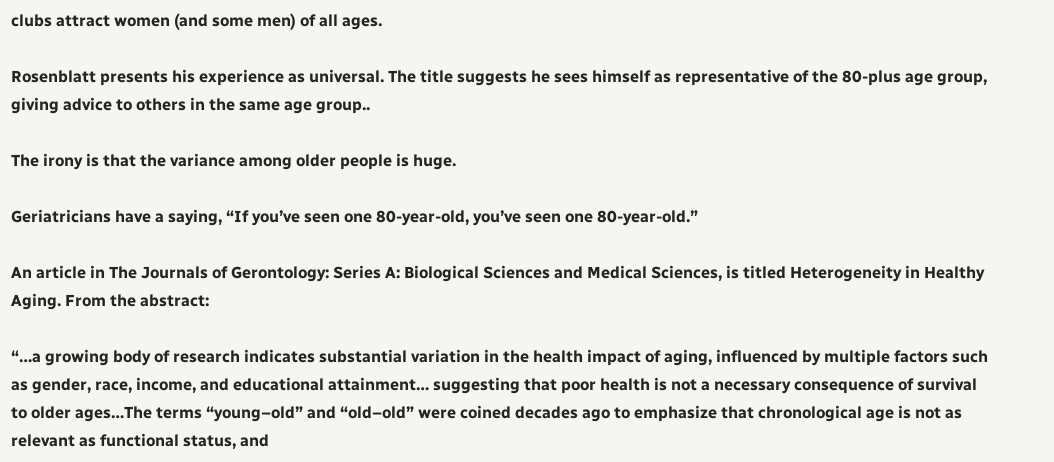clubs attract women (and some men) of all ages.

Rosenblatt presents his experience as universal. The title suggests he sees himself as representative of the 80-plus age group, giving advice to others in the same age group..

The irony is that the variance among older people is huge.

Geriatricians have a saying, “If you’ve seen one 80-year-old, you’ve seen one 80-year-old.”

An article in The Journals of Gerontology: Series A: Biological Sciences and Medical Sciences, is titled Heterogeneity in Healthy Aging. From the abstract:

“…a growing body of research indicates substantial variation in the health impact of aging, influenced by multiple factors such as gender, race, income, and educational attainment… suggesting that poor health is not a necessary consequence of survival to older ages…The terms “young–old” and “old–old” were coined decades ago to emphasize that chronological age is not as relevant as functional status, and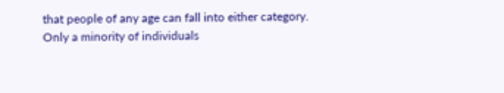that people of any age can fall into either category. Only a minority of individuals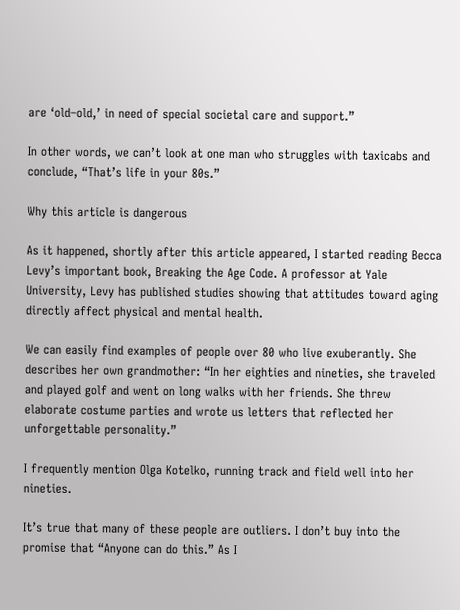are ‘old–old,’ in need of special societal care and support.”

In other words, we can’t look at one man who struggles with taxicabs and conclude, “That’s life in your 80s.”

Why this article is dangerous

As it happened, shortly after this article appeared, I started reading Becca Levy’s important book, Breaking the Age Code. A professor at Yale University, Levy has published studies showing that attitudes toward aging directly affect physical and mental health.

We can easily find examples of people over 80 who live exuberantly. She describes her own grandmother: “In her eighties and nineties, she traveled and played golf and went on long walks with her friends. She threw elaborate costume parties and wrote us letters that reflected her unforgettable personality.”

I frequently mention Olga Kotelko, running track and field well into her nineties.

It’s true that many of these people are outliers. I don’t buy into the promise that “Anyone can do this.” As I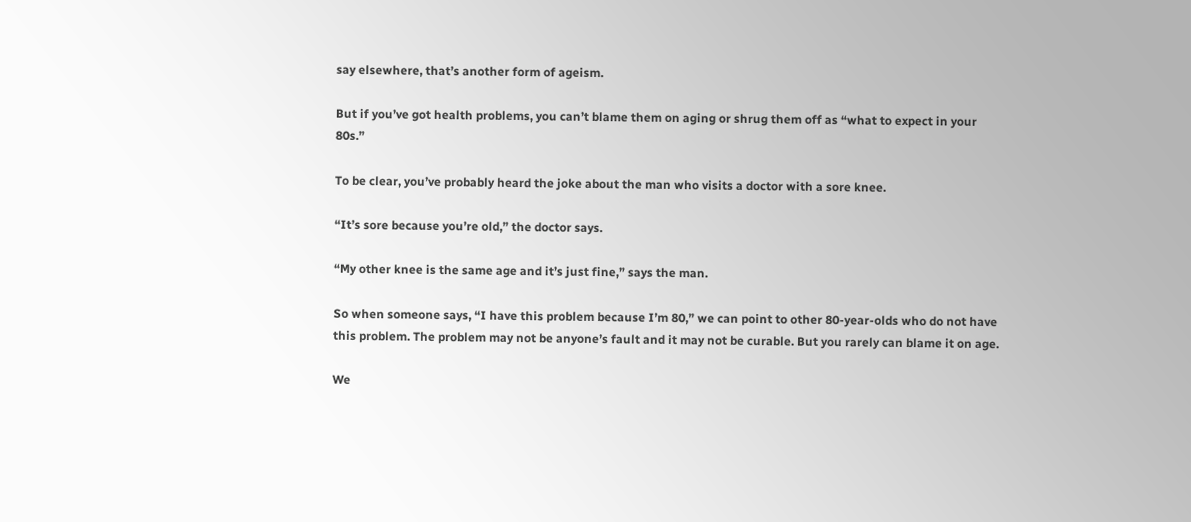say elsewhere, that’s another form of ageism.

But if you’ve got health problems, you can’t blame them on aging or shrug them off as “what to expect in your 80s.”

To be clear, you’ve probably heard the joke about the man who visits a doctor with a sore knee.

“It’s sore because you’re old,” the doctor says.

“My other knee is the same age and it’s just fine,” says the man.

So when someone says, “I have this problem because I’m 80,” we can point to other 80-year-olds who do not have this problem. The problem may not be anyone’s fault and it may not be curable. But you rarely can blame it on age.

We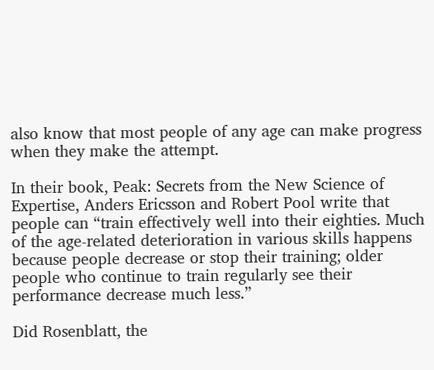also know that most people of any age can make progress when they make the attempt.

In their book, Peak: Secrets from the New Science of Expertise, Anders Ericsson and Robert Pool write that people can “train effectively well into their eighties. Much of the age-related deterioration in various skills happens because people decrease or stop their training; older people who continue to train regularly see their performance decrease much less.”

Did Rosenblatt, the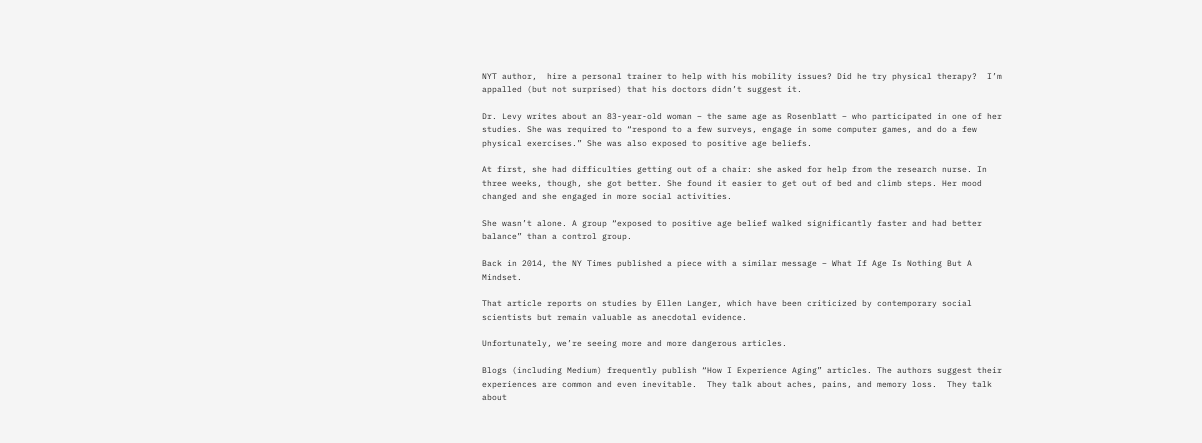NYT author,  hire a personal trainer to help with his mobility issues? Did he try physical therapy?  I’m appalled (but not surprised) that his doctors didn’t suggest it.

Dr. Levy writes about an 83-year-old woman – the same age as Rosenblatt – who participated in one of her studies. She was required to “respond to a few surveys, engage in some computer games, and do a few physical exercises.” She was also exposed to positive age beliefs.

At first, she had difficulties getting out of a chair: she asked for help from the research nurse. In three weeks, though, she got better. She found it easier to get out of bed and climb steps. Her mood changed and she engaged in more social activities.

She wasn’t alone. A group “exposed to positive age belief walked significantly faster and had better balance” than a control group.

Back in 2014, the NY Times published a piece with a similar message – What If Age Is Nothing But A Mindset.

That article reports on studies by Ellen Langer, which have been criticized by contemporary social scientists but remain valuable as anecdotal evidence.

Unfortunately, we’re seeing more and more dangerous articles.

Blogs (including Medium) frequently publish “How I Experience Aging” articles. The authors suggest their experiences are common and even inevitable.  They talk about aches, pains, and memory loss.  They talk about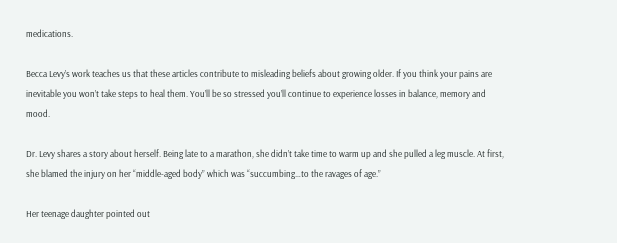medications.

Becca Levy’s work teaches us that these articles contribute to misleading beliefs about growing older. If you think your pains are inevitable you won’t take steps to heal them. You’ll be so stressed you’ll continue to experience losses in balance, memory and mood.

Dr. Levy shares a story about herself. Being late to a marathon, she didn’t take time to warm up and she pulled a leg muscle. At first, she blamed the injury on her “middle-aged body” which was “succumbing…to the ravages of age.”

Her teenage daughter pointed out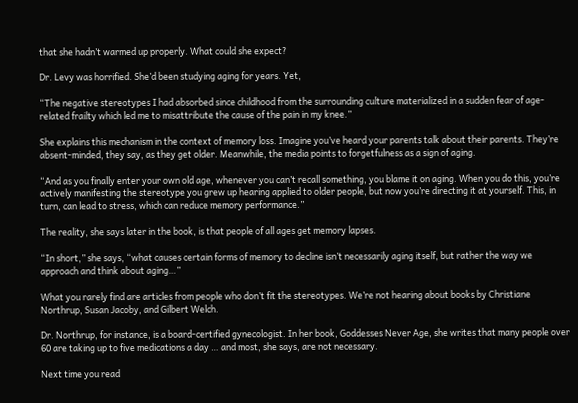that she hadn’t warmed up properly. What could she expect?

Dr. Levy was horrified. She’d been studying aging for years. Yet,

“The negative stereotypes I had absorbed since childhood from the surrounding culture materialized in a sudden fear of age-related frailty which led me to misattribute the cause of the pain in my knee.”

She explains this mechanism in the context of memory loss. Imagine you’ve heard your parents talk about their parents. They’re absent-minded, they say, as they get older. Meanwhile, the media points to forgetfulness as a sign of aging.

“And as you finally enter your own old age, whenever you can’t recall something, you blame it on aging. When you do this, you’re actively manifesting the stereotype you grew up hearing applied to older people, but now you’re directing it at yourself. This, in turn, can lead to stress, which can reduce memory performance.”

The reality, she says later in the book, is that people of all ages get memory lapses.

“In short,” she says, “what causes certain forms of memory to decline isn’t necessarily aging itself, but rather the way we approach and think about aging…”

What you rarely find are articles from people who don’t fit the stereotypes. We’re not hearing about books by Christiane Northrup, Susan Jacoby, and Gilbert Welch.

Dr. Northrup, for instance, is a board-certified gynecologist. In her book, Goddesses Never Age, she writes that many people over 60 are taking up to five medications a day … and most, she says, are not necessary.

Next time you read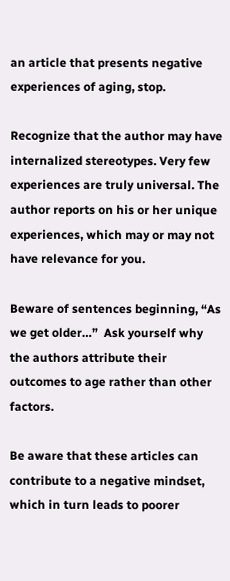an article that presents negative experiences of aging, stop.

Recognize that the author may have internalized stereotypes. Very few experiences are truly universal. The author reports on his or her unique experiences, which may or may not have relevance for you.

Beware of sentences beginning, “As we get older…”  Ask yourself why the authors attribute their outcomes to age rather than other factors.

Be aware that these articles can contribute to a negative mindset, which in turn leads to poorer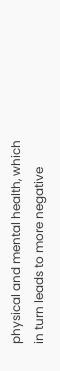physical and mental health, which in turn leads to more negative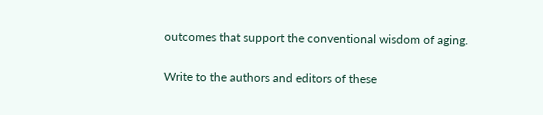outcomes that support the conventional wisdom of aging.

Write to the authors and editors of these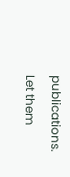publications. Let them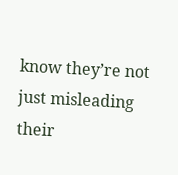know they’re not just misleading their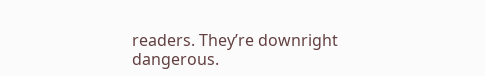readers. They’re downright dangerous.